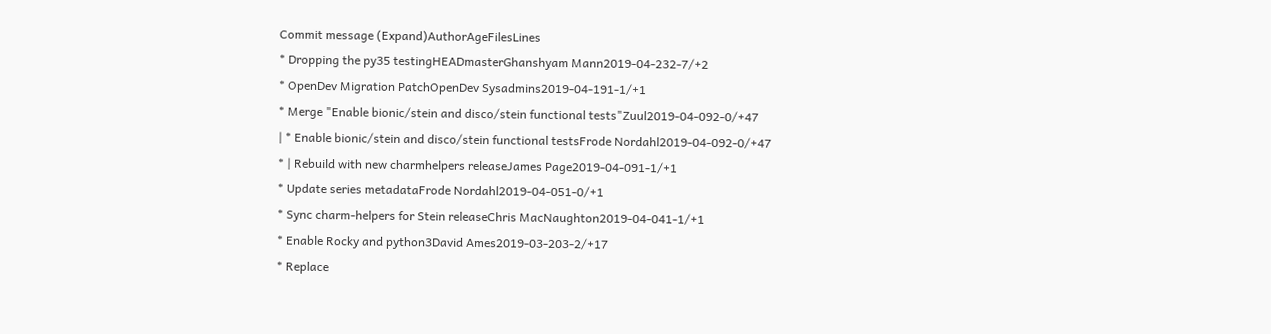Commit message (Expand)AuthorAgeFilesLines
* Dropping the py35 testingHEADmasterGhanshyam Mann2019-04-232-7/+2
* OpenDev Migration PatchOpenDev Sysadmins2019-04-191-1/+1
* Merge "Enable bionic/stein and disco/stein functional tests"Zuul2019-04-092-0/+47
| * Enable bionic/stein and disco/stein functional testsFrode Nordahl2019-04-092-0/+47
* | Rebuild with new charmhelpers releaseJames Page2019-04-091-1/+1
* Update series metadataFrode Nordahl2019-04-051-0/+1
* Sync charm-helpers for Stein releaseChris MacNaughton2019-04-041-1/+1
* Enable Rocky and python3David Ames2019-03-203-2/+17
* Replace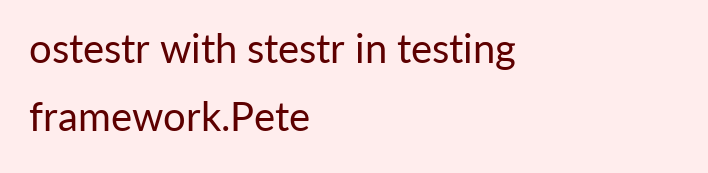ostestr with stestr in testing framework.Pete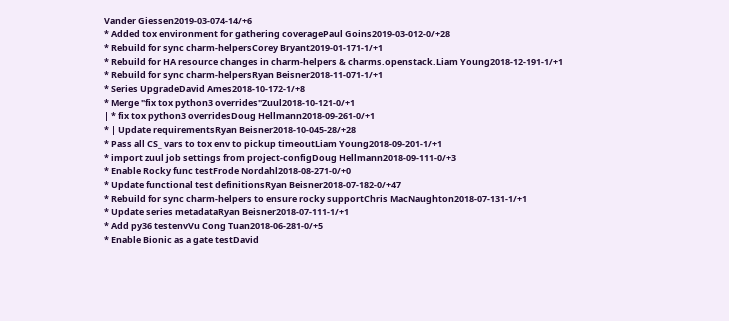Vander Giessen2019-03-074-14/+6
* Added tox environment for gathering coveragePaul Goins2019-03-012-0/+28
* Rebuild for sync charm-helpersCorey Bryant2019-01-171-1/+1
* Rebuild for HA resource changes in charm-helpers & charms.openstack.Liam Young2018-12-191-1/+1
* Rebuild for sync charm-helpersRyan Beisner2018-11-071-1/+1
* Series UpgradeDavid Ames2018-10-172-1/+8
* Merge "fix tox python3 overrides"Zuul2018-10-121-0/+1
| * fix tox python3 overridesDoug Hellmann2018-09-261-0/+1
* | Update requirementsRyan Beisner2018-10-045-28/+28
* Pass all CS_ vars to tox env to pickup timeoutLiam Young2018-09-201-1/+1
* import zuul job settings from project-configDoug Hellmann2018-09-111-0/+3
* Enable Rocky func testFrode Nordahl2018-08-271-0/+0
* Update functional test definitionsRyan Beisner2018-07-182-0/+47
* Rebuild for sync charm-helpers to ensure rocky supportChris MacNaughton2018-07-131-1/+1
* Update series metadataRyan Beisner2018-07-111-1/+1
* Add py36 testenvVu Cong Tuan2018-06-281-0/+5
* Enable Bionic as a gate testDavid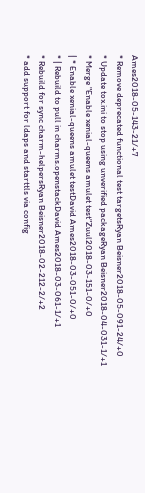Ames2018-05-143-21/+7
* Remove deprecated functional test targetsRyan Beisner2018-05-091-24/+0
* Update tox.ini to stop using unverified packageRyan Beisner2018-04-031-1/+1
* Merge "Enable xenial-queens amulet test"Zuul2018-03-151-0/+0
| * Enable xenial-queens amulet testDavid Ames2018-03-051-0/+0
* | Rebuild to pull in charms.openstackDavid Ames2018-03-061-1/+1
* Rebuild for sync charm-helpersRyan Beisner2018-02-212-2/+2
* add support for ldaps and starttls via config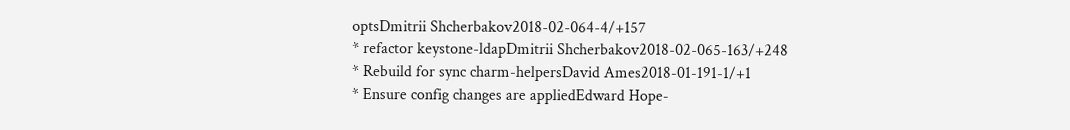optsDmitrii Shcherbakov2018-02-064-4/+157
* refactor keystone-ldapDmitrii Shcherbakov2018-02-065-163/+248
* Rebuild for sync charm-helpersDavid Ames2018-01-191-1/+1
* Ensure config changes are appliedEdward Hope-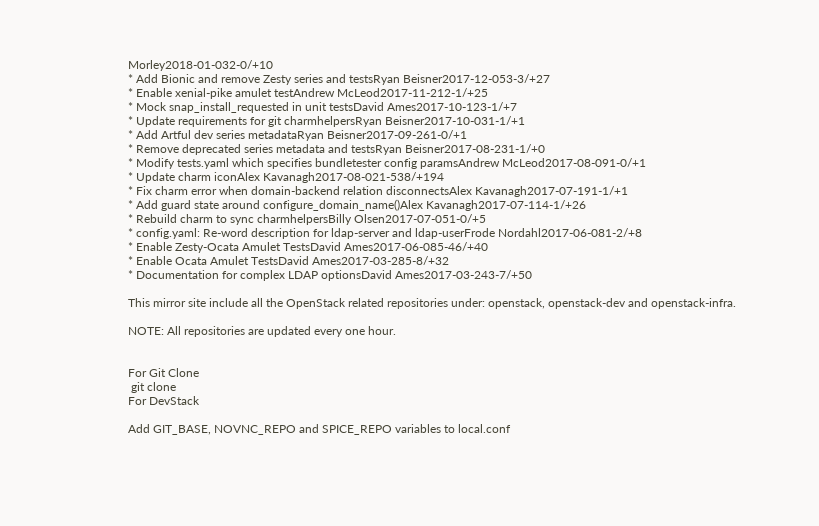Morley2018-01-032-0/+10
* Add Bionic and remove Zesty series and testsRyan Beisner2017-12-053-3/+27
* Enable xenial-pike amulet testAndrew McLeod2017-11-212-1/+25
* Mock snap_install_requested in unit testsDavid Ames2017-10-123-1/+7
* Update requirements for git charmhelpersRyan Beisner2017-10-031-1/+1
* Add Artful dev series metadataRyan Beisner2017-09-261-0/+1
* Remove deprecated series metadata and testsRyan Beisner2017-08-231-1/+0
* Modify tests.yaml which specifies bundletester config paramsAndrew McLeod2017-08-091-0/+1
* Update charm iconAlex Kavanagh2017-08-021-538/+194
* Fix charm error when domain-backend relation disconnectsAlex Kavanagh2017-07-191-1/+1
* Add guard state around configure_domain_name()Alex Kavanagh2017-07-114-1/+26
* Rebuild charm to sync charmhelpersBilly Olsen2017-07-051-0/+5
* config.yaml: Re-word description for ldap-server and ldap-userFrode Nordahl2017-06-081-2/+8
* Enable Zesty-Ocata Amulet TestsDavid Ames2017-06-085-46/+40
* Enable Ocata Amulet TestsDavid Ames2017-03-285-8/+32
* Documentation for complex LDAP optionsDavid Ames2017-03-243-7/+50

This mirror site include all the OpenStack related repositories under: openstack, openstack-dev and openstack-infra.

NOTE: All repositories are updated every one hour.


For Git Clone
 git clone
For DevStack

Add GIT_BASE, NOVNC_REPO and SPICE_REPO variables to local.conf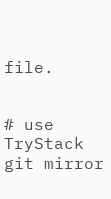file.


# use TryStack git mirror